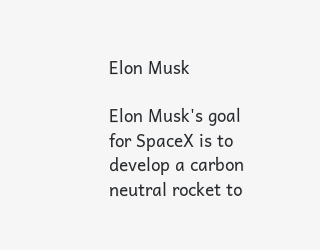Elon Musk

Elon Musk's goal for SpaceX is to develop a carbon neutral rocket to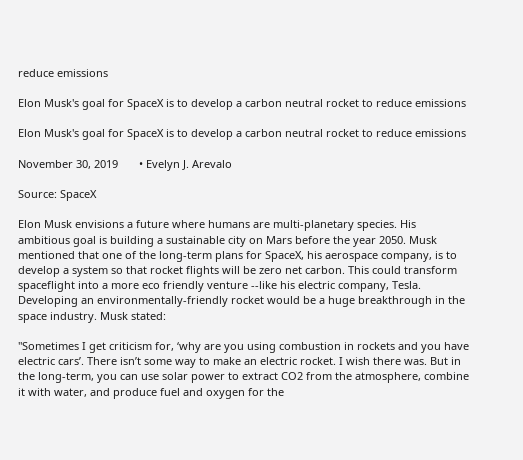reduce emissions

Elon Musk's goal for SpaceX is to develop a carbon neutral rocket to reduce emissions

Elon Musk's goal for SpaceX is to develop a carbon neutral rocket to reduce emissions

November 30, 2019       • Evelyn J. Arevalo

Source: SpaceX

Elon Musk envisions a future where humans are multi-planetary species. His ambitious goal is building a sustainable city on Mars before the year 2050. Musk mentioned that one of the long-term plans for SpaceX, his aerospace company, is to develop a system so that rocket flights will be zero net carbon. This could transform spaceflight into a more eco friendly venture --like his electric company, Tesla. Developing an environmentally-friendly rocket would be a huge breakthrough in the space industry. Musk stated:

"Sometimes I get criticism for, ‘why are you using combustion in rockets and you have electric cars’. There isn’t some way to make an electric rocket. I wish there was. But in the long-term, you can use solar power to extract CO2 from the atmosphere, combine it with water, and produce fuel and oxygen for the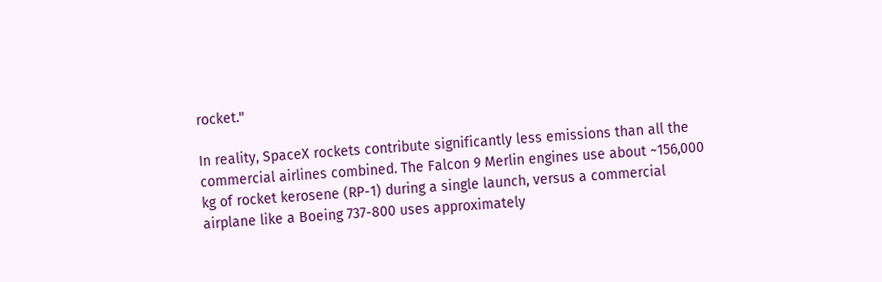rocket."

In reality, SpaceX rockets contribute significantly less emissions than all the commercial airlines combined. The Falcon 9 Merlin engines use about ~156,000 kg of rocket kerosene (RP-1) during a single launch, versus a commercial airplane like a Boeing 737-800 uses approximately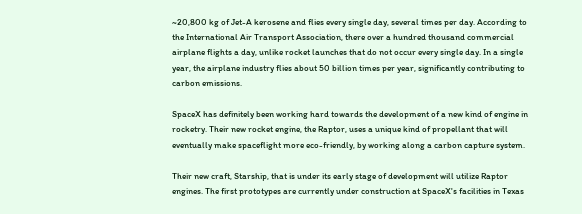~20,800 kg of Jet-A kerosene and flies every single day, several times per day. According to the International Air Transport Association, there over a hundred thousand commercial airplane flights a day, unlike rocket launches that do not occur every single day. In a single year, the airplane industry flies about 50 billion times per year, significantly contributing to carbon emissions.

SpaceX has definitely been working hard towards the development of a new kind of engine in rocketry. Their new rocket engine, the Raptor, uses a unique kind of propellant that will eventually make spaceflight more eco-friendly, by working along a carbon capture system.

Their new craft, Starship, that is under its early stage of development will utilize Raptor engines. The first prototypes are currently under construction at SpaceX's facilities in Texas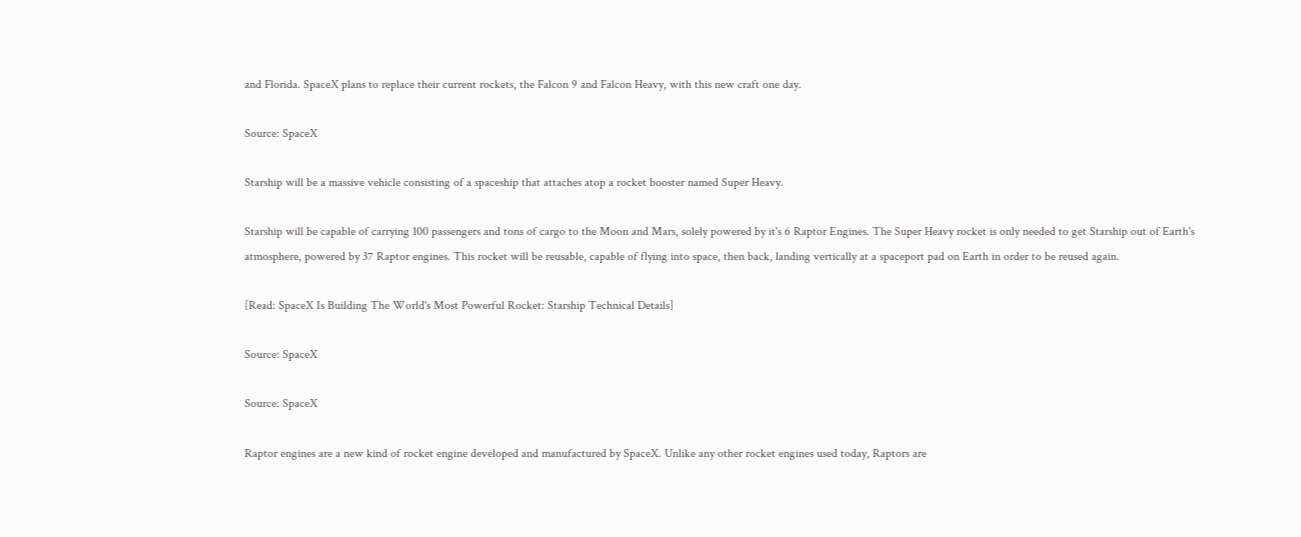and Florida. SpaceX plans to replace their current rockets, the Falcon 9 and Falcon Heavy, with this new craft one day.

Source: SpaceX

Starship will be a massive vehicle consisting of a spaceship that attaches atop a rocket booster named Super Heavy.

Starship will be capable of carrying 100 passengers and tons of cargo to the Moon and Mars, solely powered by it's 6 Raptor Engines. The Super Heavy rocket is only needed to get Starship out of Earth's atmosphere, powered by 37 Raptor engines. This rocket will be reusable, capable of flying into space, then back, landing vertically at a spaceport pad on Earth in order to be reused again.

[Read: SpaceX Is Building The World's Most Powerful Rocket: Starship Technical Details]

Source: SpaceX

Source: SpaceX

Raptor engines are a new kind of rocket engine developed and manufactured by SpaceX. Unlike any other rocket engines used today, Raptors are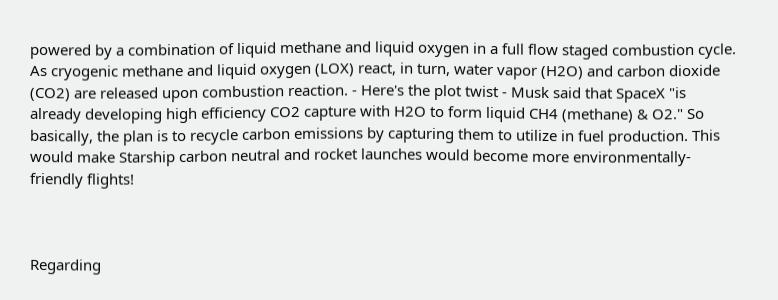powered by a combination of liquid methane and liquid oxygen in a full flow staged combustion cycle. As cryogenic methane and liquid oxygen (LOX) react, in turn, water vapor (H2O) and carbon dioxide (CO2) are released upon combustion reaction. - Here's the plot twist - Musk said that SpaceX "is already developing high efficiency CO2 capture with H2O to form liquid CH4 (methane) & O2." So basically, the plan is to recycle carbon emissions by capturing them to utilize in fuel production. This would make Starship carbon neutral and rocket launches would become more environmentally-friendly flights!



Regarding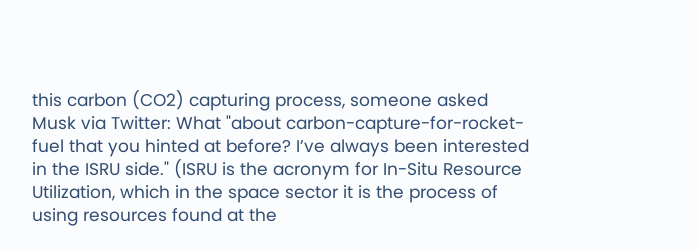this carbon (CO2) capturing process, someone asked Musk via Twitter: What "about carbon-capture-for-rocket-fuel that you hinted at before? I’ve always been interested in the ISRU side." (ISRU is the acronym for In-Situ Resource Utilization, which in the space sector it is the process of using resources found at the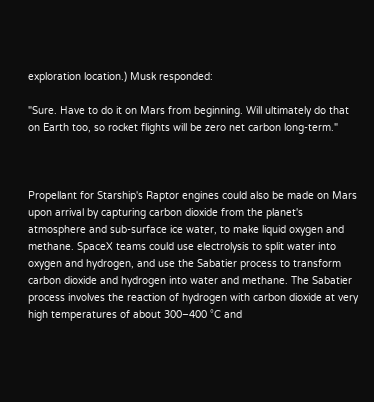exploration location.) Musk responded:

"Sure. Have to do it on Mars from beginning. Will ultimately do that on Earth too, so rocket flights will be zero net carbon long-term."



Propellant for Starship's Raptor engines could also be made on Mars upon arrival by capturing carbon dioxide from the planet's atmosphere and sub-surface ice water, to make liquid oxygen and methane. SpaceX teams could use electrolysis to split water into oxygen and hydrogen, and use the Sabatier process to transform carbon dioxide and hydrogen into water and methane. The Sabatier process involves the reaction of hydrogen with carbon dioxide at very high temperatures of about 300–400 °C and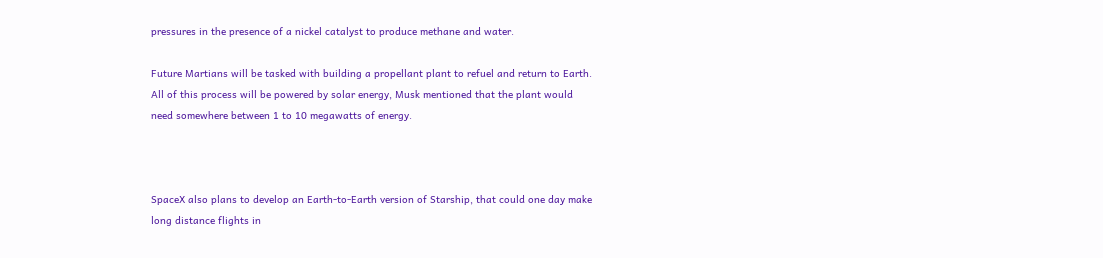pressures in the presence of a nickel catalyst to produce methane and water.

Future Martians will be tasked with building a propellant plant to refuel and return to Earth. All of this process will be powered by solar energy, Musk mentioned that the plant would need somewhere between 1 to 10 megawatts of energy.



SpaceX also plans to develop an Earth-to-Earth version of Starship, that could one day make long distance flights in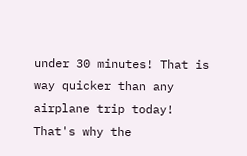under 30 minutes! That is way quicker than any airplane trip today! That's why the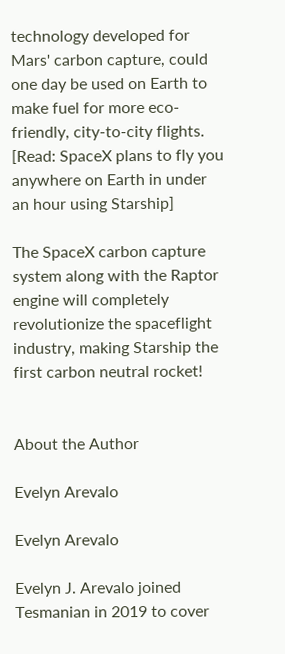technology developed for Mars' carbon capture, could one day be used on Earth to make fuel for more eco-friendly, city-to-city flights. [Read: SpaceX plans to fly you anywhere on Earth in under an hour using Starship]

The SpaceX carbon capture system along with the Raptor engine will completely revolutionize the spaceflight industry, making Starship the first carbon neutral rocket!


About the Author

Evelyn Arevalo

Evelyn Arevalo

Evelyn J. Arevalo joined Tesmanian in 2019 to cover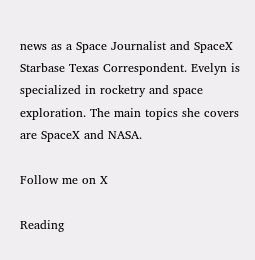news as a Space Journalist and SpaceX Starbase Texas Correspondent. Evelyn is specialized in rocketry and space exploration. The main topics she covers are SpaceX and NASA.

Follow me on X

Reading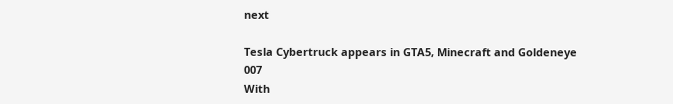next

Tesla Cybertruck appears in GTA5, Minecraft and Goldeneye 007
With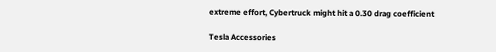extreme effort, Cybertruck might hit a 0.30 drag coefficient

Tesla Accessories